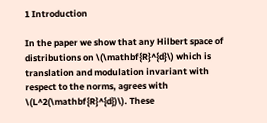1 Introduction

In the paper we show that any Hilbert space of distributions on \(\mathbf{R}^{d}\) which is translation and modulation invariant with respect to the norms, agrees with \(L^2(\mathbf{R}^{d})\). These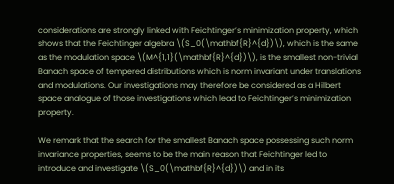considerations are strongly linked with Feichtinger’s minimization property, which shows that the Feichtinger algebra \(S_0(\mathbf{R}^{d})\), which is the same as the modulation space \(M^{1,1}(\mathbf{R}^{d})\), is the smallest non-trivial Banach space of tempered distributions which is norm invariant under translations and modulations. Our investigations may therefore be considered as a Hilbert space analogue of those investigations which lead to Feichtinger’s minimization property.

We remark that the search for the smallest Banach space possessing such norm invariance properties, seems to be the main reason that Feichtinger led to introduce and investigate \(S_0(\mathbf{R}^{d})\) and in its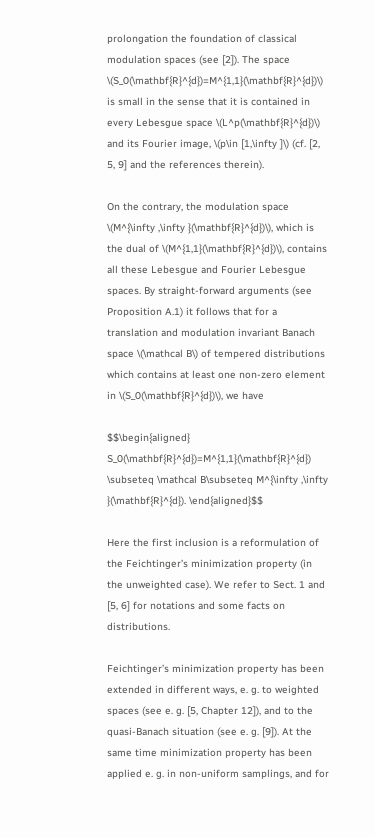prolongation the foundation of classical modulation spaces (see [2]). The space \(S_0(\mathbf{R}^{d})=M^{1,1}(\mathbf{R}^{d})\) is small in the sense that it is contained in every Lebesgue space \(L^p(\mathbf{R}^{d})\) and its Fourier image, \(p\in [1,\infty ]\) (cf. [2, 5, 9] and the references therein).

On the contrary, the modulation space \(M^{\infty ,\infty }(\mathbf{R}^{d})\), which is the dual of \(M^{1,1}(\mathbf{R}^{d})\), contains all these Lebesgue and Fourier Lebesgue spaces. By straight-forward arguments (see Proposition A.1) it follows that for a translation and modulation invariant Banach space \(\mathcal B\) of tempered distributions which contains at least one non-zero element in \(S_0(\mathbf{R}^{d})\), we have

$$\begin{aligned} S_0(\mathbf{R}^{d})=M^{1,1}(\mathbf{R}^{d}) \subseteq \mathcal B\subseteq M^{\infty ,\infty }(\mathbf{R}^{d}). \end{aligned}$$

Here the first inclusion is a reformulation of the Feichtinger’s minimization property (in the unweighted case). We refer to Sect. 1 and [5, 6] for notations and some facts on distributions.

Feichtinger’s minimization property has been extended in different ways, e. g. to weighted spaces (see e. g. [5, Chapter 12]), and to the quasi-Banach situation (see e. g. [9]). At the same time minimization property has been applied e. g. in non-uniform samplings, and for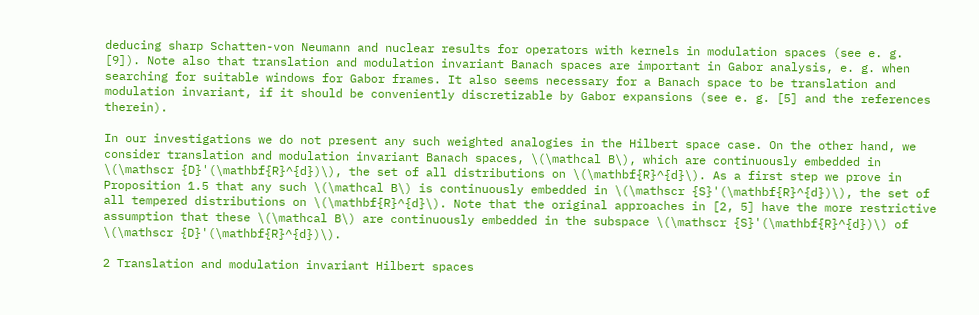deducing sharp Schatten-von Neumann and nuclear results for operators with kernels in modulation spaces (see e. g. [9]). Note also that translation and modulation invariant Banach spaces are important in Gabor analysis, e. g. when searching for suitable windows for Gabor frames. It also seems necessary for a Banach space to be translation and modulation invariant, if it should be conveniently discretizable by Gabor expansions (see e. g. [5] and the references therein).

In our investigations we do not present any such weighted analogies in the Hilbert space case. On the other hand, we consider translation and modulation invariant Banach spaces, \(\mathcal B\), which are continuously embedded in \(\mathscr {D}'(\mathbf{R}^{d})\), the set of all distributions on \(\mathbf{R}^{d}\). As a first step we prove in Proposition 1.5 that any such \(\mathcal B\) is continuously embedded in \(\mathscr {S}'(\mathbf{R}^{d})\), the set of all tempered distributions on \(\mathbf{R}^{d}\). Note that the original approaches in [2, 5] have the more restrictive assumption that these \(\mathcal B\) are continuously embedded in the subspace \(\mathscr {S}'(\mathbf{R}^{d})\) of \(\mathscr {D}'(\mathbf{R}^{d})\).

2 Translation and modulation invariant Hilbert spaces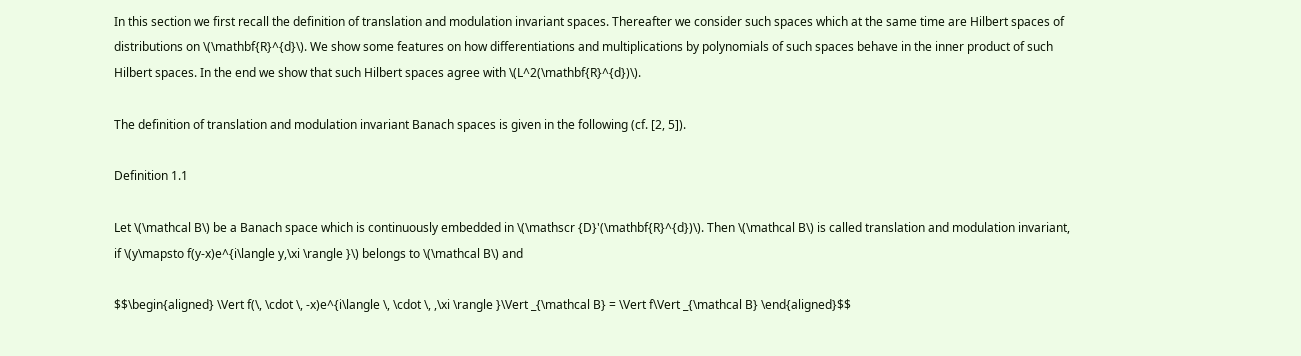In this section we first recall the definition of translation and modulation invariant spaces. Thereafter we consider such spaces which at the same time are Hilbert spaces of distributions on \(\mathbf{R}^{d}\). We show some features on how differentiations and multiplications by polynomials of such spaces behave in the inner product of such Hilbert spaces. In the end we show that such Hilbert spaces agree with \(L^2(\mathbf{R}^{d})\).

The definition of translation and modulation invariant Banach spaces is given in the following (cf. [2, 5]).

Definition 1.1

Let \(\mathcal B\) be a Banach space which is continuously embedded in \(\mathscr {D}'(\mathbf{R}^{d})\). Then \(\mathcal B\) is called translation and modulation invariant, if \(y\mapsto f(y-x)e^{i\langle y,\xi \rangle }\) belongs to \(\mathcal B\) and

$$\begin{aligned} \Vert f(\, \cdot \, -x)e^{i\langle \, \cdot \, ,\xi \rangle }\Vert _{\mathcal B} = \Vert f\Vert _{\mathcal B} \end{aligned}$$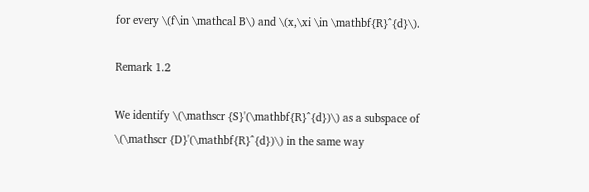for every \(f\in \mathcal B\) and \(x,\xi \in \mathbf{R}^{d}\).

Remark 1.2

We identify \(\mathscr {S}'(\mathbf{R}^{d})\) as a subspace of \(\mathscr {D}'(\mathbf{R}^{d})\) in the same way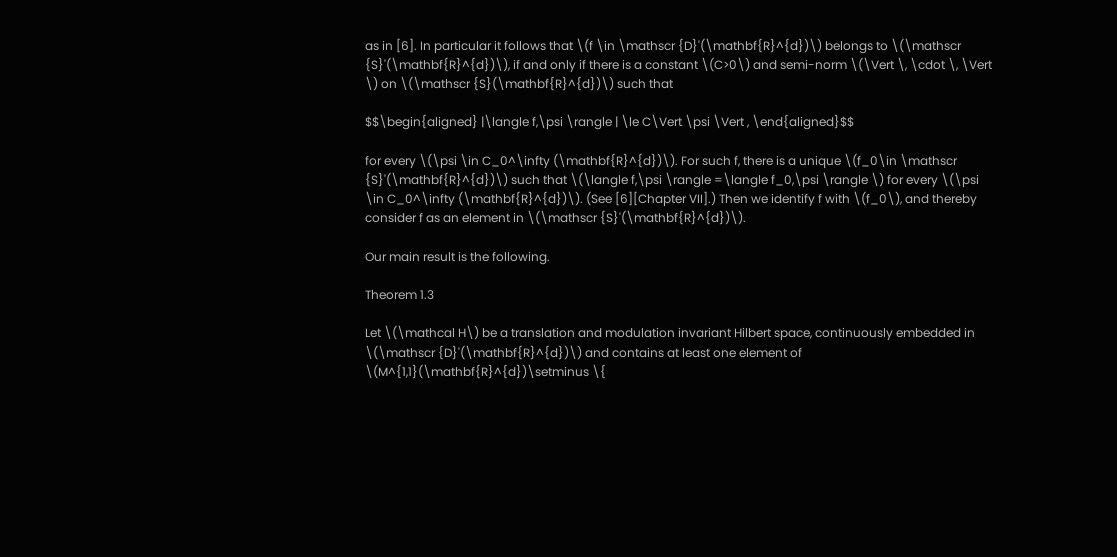as in [6]. In particular it follows that \(f \in \mathscr {D}'(\mathbf{R}^{d})\) belongs to \(\mathscr {S}'(\mathbf{R}^{d})\), if and only if there is a constant \(C>0\) and semi-norm \(\Vert \, \cdot \, \Vert \) on \(\mathscr {S}(\mathbf{R}^{d})\) such that

$$\begin{aligned} |\langle f,\psi \rangle | \le C\Vert \psi \Vert , \end{aligned}$$

for every \(\psi \in C_0^\infty (\mathbf{R}^{d})\). For such f, there is a unique \(f_0\in \mathscr {S}'(\mathbf{R}^{d})\) such that \(\langle f,\psi \rangle =\langle f_0,\psi \rangle \) for every \(\psi \in C_0^\infty (\mathbf{R}^{d})\). (See [6][Chapter VII].) Then we identify f with \(f_0\), and thereby consider f as an element in \(\mathscr {S}'(\mathbf{R}^{d})\).

Our main result is the following.

Theorem 1.3

Let \(\mathcal H\) be a translation and modulation invariant Hilbert space, continuously embedded in \(\mathscr {D}'(\mathbf{R}^{d})\) and contains at least one element of \(M^{1,1}(\mathbf{R}^{d})\setminus \{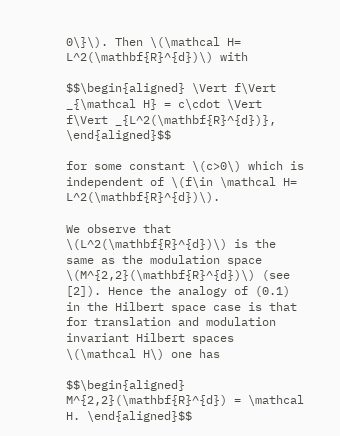0\}\). Then \(\mathcal H= L^2(\mathbf{R}^{d})\) with

$$\begin{aligned} \Vert f\Vert _{\mathcal H} = c\cdot \Vert f\Vert _{L^2(\mathbf{R}^{d})}, \end{aligned}$$

for some constant \(c>0\) which is independent of \(f\in \mathcal H= L^2(\mathbf{R}^{d})\).

We observe that \(L^2(\mathbf{R}^{d})\) is the same as the modulation space \(M^{2,2}(\mathbf{R}^{d})\) (see [2]). Hence the analogy of (0.1) in the Hilbert space case is that for translation and modulation invariant Hilbert spaces \(\mathcal H\) one has

$$\begin{aligned} M^{2,2}(\mathbf{R}^{d}) = \mathcal H. \end{aligned}$$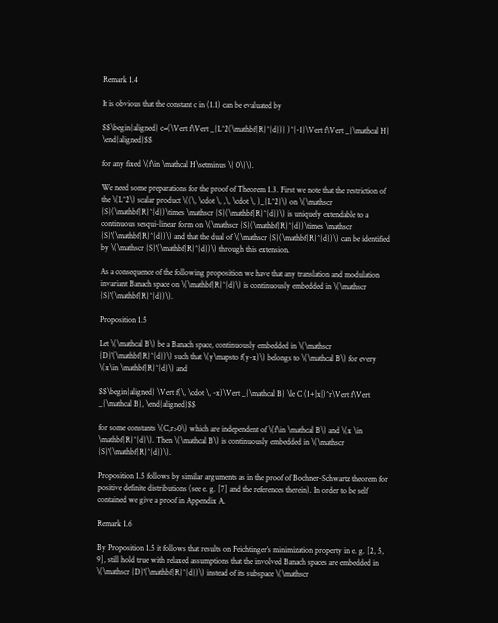Remark 1.4

It is obvious that the constant c in (1.1) can be evaluated by

$$\begin{aligned} c=(\Vert f\Vert _{L^2(\mathbf{R}^{d})} )^{-1}\Vert f\Vert _{\mathcal H} \end{aligned}$$

for any fixed \(f\in \mathcal H\setminus \{ 0\}\).

We need some preparations for the proof of Theorem 1.3. First we note that the restriction of the \(L^2\) scalar product \((\, \cdot \, ,\, \cdot \, )_{L^2}\) on \(\mathscr {S}(\mathbf{R}^{d})\times \mathscr {S}(\mathbf{R}^{d})\) is uniquely extendable to a continuous sesqui-linear form on \(\mathscr {S}(\mathbf{R}^{d})\times \mathscr {S}'(\mathbf{R}^{d})\) and that the dual of \(\mathscr {S}(\mathbf{R}^{d})\) can be identified by \(\mathscr {S}'(\mathbf{R}^{d})\) through this extension.

As a consequence of the following proposition we have that any translation and modulation invariant Banach space on \(\mathbf{R}^{d}\) is continuously embedded in \(\mathscr {S}'(\mathbf{R}^{d})\).

Proposition 1.5

Let \(\mathcal B\) be a Banach space, continuously embedded in \(\mathscr {D}'(\mathbf{R}^{d})\) such that \(y\mapsto f(y-x)\) belongs to \(\mathcal B\) for every \(x\in \mathbf{R}^{d}\) and

$$\begin{aligned} \Vert f(\, \cdot \, -x)\Vert _{\mathcal B} \le C (1+|x|)^r\Vert f\Vert _{\mathcal B}, \end{aligned}$$

for some constants \(C,r>0\) which are independent of \(f\in \mathcal B\) and \(x \in \mathbf{R}^{d}\). Then \(\mathcal B\) is continuously embedded in \(\mathscr {S}'(\mathbf{R}^{d})\).

Proposition 1.5 follows by similar arguments as in the proof of Bochner-Schwartz theorem for positive definite distributions (see e. g. [7] and the references therein). In order to be self contained we give a proof in Appendix A.

Remark 1.6

By Proposition 1.5 it follows that results on Feichtinger’s minimization property in e. g. [2, 5, 9], still hold true with relaxed assumptions that the involved Banach spaces are embedded in \(\mathscr {D}'(\mathbf{R}^{d})\) instead of its subspace \(\mathscr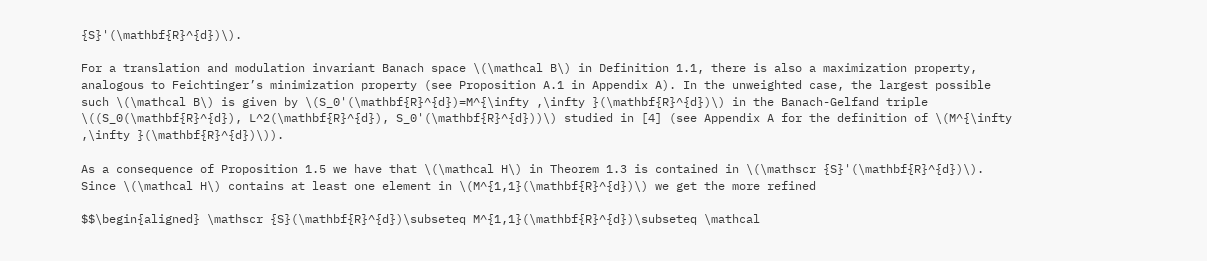{S}'(\mathbf{R}^{d})\).

For a translation and modulation invariant Banach space \(\mathcal B\) in Definition 1.1, there is also a maximization property, analogous to Feichtinger’s minimization property (see Proposition A.1 in Appendix A). In the unweighted case, the largest possible such \(\mathcal B\) is given by \(S_0'(\mathbf{R}^{d})=M^{\infty ,\infty }(\mathbf{R}^{d})\) in the Banach-Gelfand triple \((S_0(\mathbf{R}^{d}), L^2(\mathbf{R}^{d}), S_0'(\mathbf{R}^{d}))\) studied in [4] (see Appendix A for the definition of \(M^{\infty ,\infty }(\mathbf{R}^{d})\)).

As a consequence of Proposition 1.5 we have that \(\mathcal H\) in Theorem 1.3 is contained in \(\mathscr {S}'(\mathbf{R}^{d})\). Since \(\mathcal H\) contains at least one element in \(M^{1,1}(\mathbf{R}^{d})\) we get the more refined

$$\begin{aligned} \mathscr {S}(\mathbf{R}^{d})\subseteq M^{1,1}(\mathbf{R}^{d})\subseteq \mathcal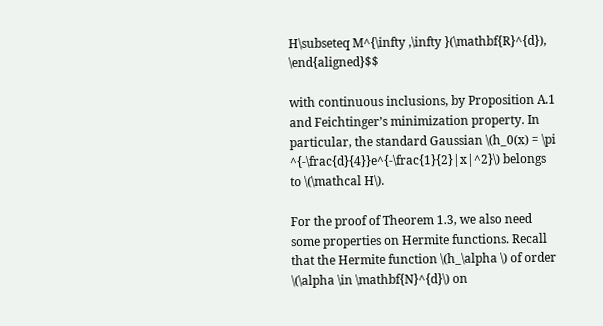H\subseteq M^{\infty ,\infty }(\mathbf{R}^{d}), \end{aligned}$$

with continuous inclusions, by Proposition A.1 and Feichtinger’s minimization property. In particular, the standard Gaussian \(h_0(x) = \pi ^{-\frac{d}{4}}e^{-\frac{1}{2}|x|^2}\) belongs to \(\mathcal H\).

For the proof of Theorem 1.3, we also need some properties on Hermite functions. Recall that the Hermite function \(h_\alpha \) of order \(\alpha \in \mathbf{N}^{d}\) on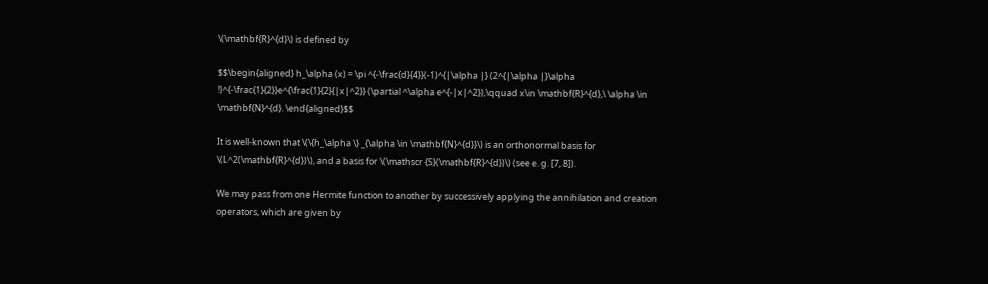\(\mathbf{R}^{d}\) is defined by

$$\begin{aligned} h_\alpha (x) = \pi ^{-\frac{d}{4}}(-1)^{|\alpha |} (2^{|\alpha |}\alpha !)^{-\frac{1}{2}}e^{\frac{1}{2}{|x|^2}} (\partial ^\alpha e^{-|x|^2}),\qquad x\in \mathbf{R}^{d},\ \alpha \in \mathbf{N}^{d}. \end{aligned}$$

It is well-known that \(\{h_\alpha \} _{\alpha \in \mathbf{N}^{d}}\) is an orthonormal basis for \(L^2(\mathbf{R}^{d})\), and a basis for \(\mathscr {S}(\mathbf{R}^{d})\) (see e. g. [7, 8]).

We may pass from one Hermite function to another by successively applying the annihilation and creation operators, which are given by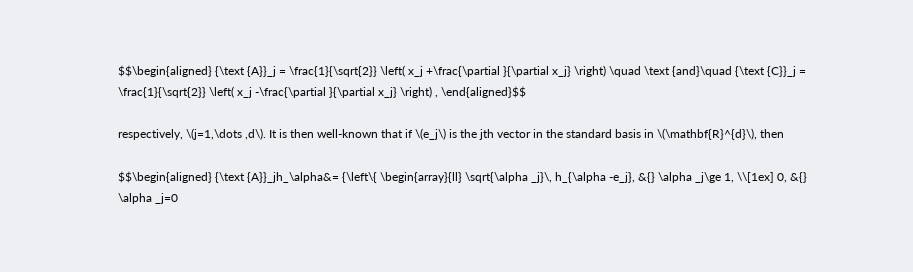$$\begin{aligned} {\text {A}}_j = \frac{1}{\sqrt{2}} \left( x_j +\frac{\partial }{\partial x_j} \right) \quad \text {and}\quad {\text {C}}_j = \frac{1}{\sqrt{2}} \left( x_j -\frac{\partial }{\partial x_j} \right) , \end{aligned}$$

respectively, \(j=1,\dots ,d\). It is then well-known that if \(e_j\) is the jth vector in the standard basis in \(\mathbf{R}^{d}\), then

$$\begin{aligned} {\text {A}}_jh_\alpha&= {\left\{ \begin{array}{ll} \sqrt{\alpha _j}\, h_{\alpha -e_j}, &{} \alpha _j\ge 1, \\[1ex] 0, &{} \alpha _j=0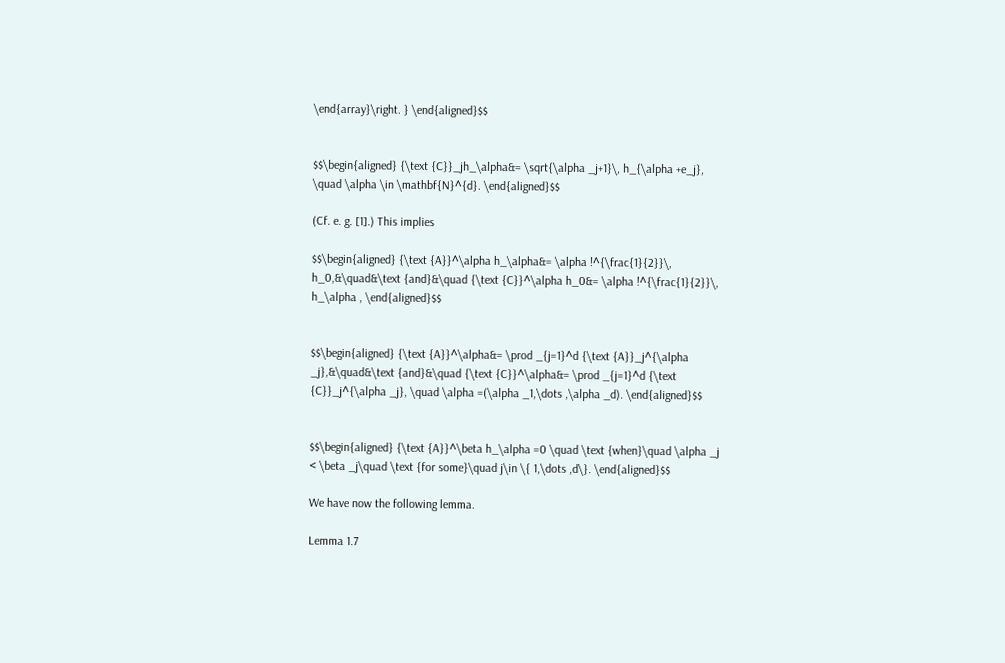\end{array}\right. } \end{aligned}$$


$$\begin{aligned} {\text {C}}_jh_\alpha&= \sqrt{\alpha _j+1}\, h_{\alpha +e_j}, \quad \alpha \in \mathbf{N}^{d}. \end{aligned}$$

(Cf. e. g. [1].) This implies

$$\begin{aligned} {\text {A}}^\alpha h_\alpha&= \alpha !^{\frac{1}{2}}\, h_0,&\quad&\text {and}&\quad {\text {C}}^\alpha h_0&= \alpha !^{\frac{1}{2}}\, h_\alpha , \end{aligned}$$


$$\begin{aligned} {\text {A}}^\alpha&= \prod _{j=1}^d {\text {A}}_j^{\alpha _j},&\quad&\text {and}&\quad {\text {C}}^\alpha&= \prod _{j=1}^d {\text {C}}_j^{\alpha _j}, \quad \alpha =(\alpha _1,\dots ,\alpha _d). \end{aligned}$$


$$\begin{aligned} {\text {A}}^\beta h_\alpha =0 \quad \text {when}\quad \alpha _j < \beta _j\quad \text {for some}\quad j\in \{ 1,\dots ,d\}. \end{aligned}$$

We have now the following lemma.

Lemma 1.7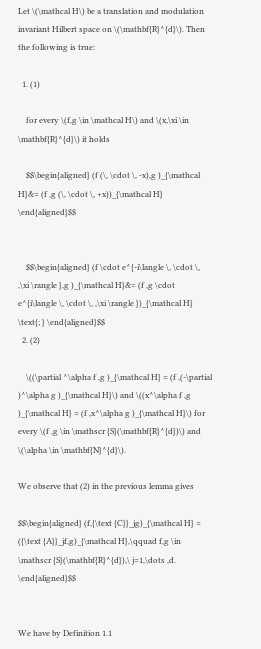Let \(\mathcal H\) be a translation and modulation invariant Hilbert space on \(\mathbf{R}^{d}\). Then the following is true:

  1. (1)

    for every \(f,g \in \mathcal H\) and \(x,\xi \in \mathbf{R}^{d}\) it holds

    $$\begin{aligned} (f (\, \cdot \, -x),g )_{\mathcal H}&= (f ,g (\, \cdot \, +x))_{\mathcal H} \end{aligned}$$


    $$\begin{aligned} (f \cdot e^{-i\langle \, \cdot \, ,\xi \rangle },g )_{\mathcal H}&= (f ,g \cdot e^{i\langle \, \cdot \, ,\xi \rangle })_{\mathcal H} \text{; } \end{aligned}$$
  2. (2)

    \((\partial ^\alpha f ,g )_{\mathcal H} = (f ,(-\partial )^\alpha g )_{\mathcal H}\) and \((x^\alpha f ,g )_{\mathcal H} = (f ,x^\alpha g )_{\mathcal H}\) for every \(f ,g \in \mathscr {S}(\mathbf{R}^{d})\) and \(\alpha \in \mathbf{N}^{d}\).

We observe that (2) in the previous lemma gives

$$\begin{aligned} (f,{\text {C}}_jg)_{\mathcal H} = ({\text {A}}_jf,g)_{\mathcal H},\qquad f,g \in \mathscr {S}(\mathbf{R}^{d}),\ j=1,\dots ,d. \end{aligned}$$


We have by Definition 1.1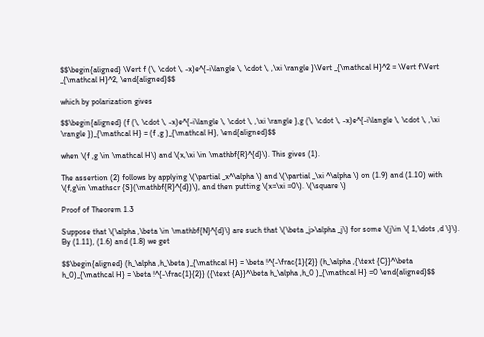$$\begin{aligned} \Vert f (\, \cdot \, -x)e^{-i\langle \, \cdot \, ,\xi \rangle }\Vert _{\mathcal H}^2 = \Vert f\Vert _{\mathcal H}^2, \end{aligned}$$

which by polarization gives

$$\begin{aligned} (f (\, \cdot \, -x)e^{-i\langle \, \cdot \, ,\xi \rangle },g (\, \cdot \, -x)e^{-i\langle \, \cdot \, ,\xi \rangle })_{\mathcal H} = (f ,g )_{\mathcal H}, \end{aligned}$$

when \(f ,g \in \mathcal H\) and \(x,\xi \in \mathbf{R}^{d}\). This gives (1).

The assertion (2) follows by applying \(\partial _x^\alpha \) and \(\partial _\xi ^\alpha \) on (1.9) and (1.10) with \(f,g\in \mathscr {S}(\mathbf{R}^{d})\), and then putting \(x=\xi =0\). \(\square \)

Proof of Theorem 1.3

Suppose that \(\alpha ,\beta \in \mathbf{N}^{d}\) are such that \(\beta _j>\alpha _j\) for some \(j\in \{ 1,\dots ,d \}\). By (1.11), (1.6) and (1.8) we get

$$\begin{aligned} (h_\alpha ,h_\beta )_{\mathcal H} = \beta !^{-\frac{1}{2}} (h_\alpha ,{\text {C}}^\beta h_0)_{\mathcal H} = \beta !^{-\frac{1}{2}} ({\text {A}}^\beta h_\alpha ,h_0 )_{\mathcal H} =0 \end{aligned}$$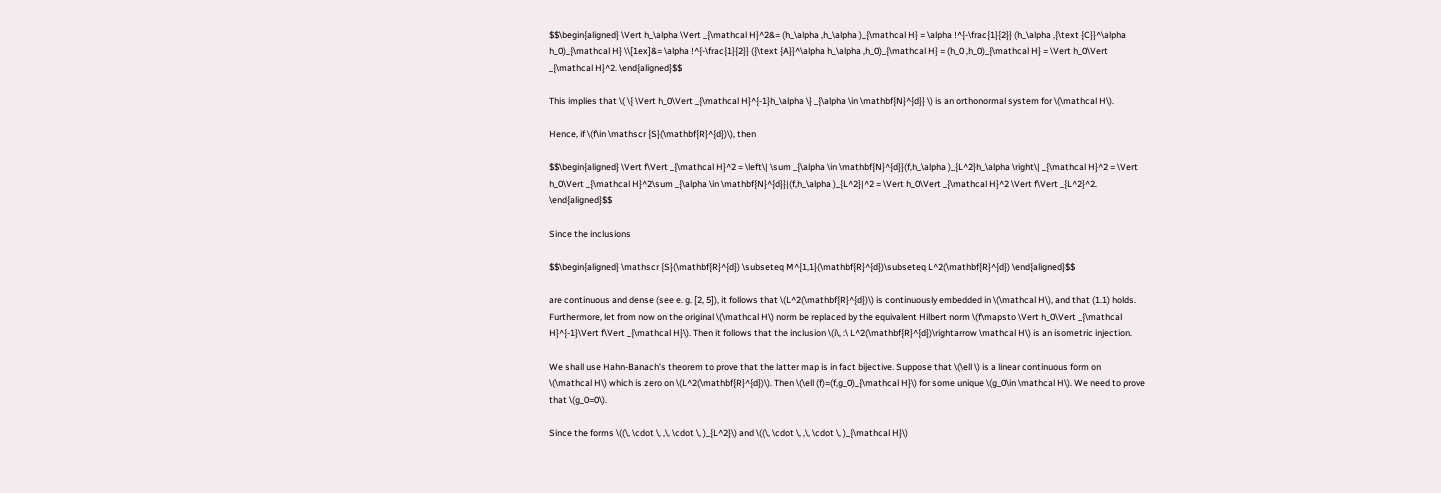$$\begin{aligned} \Vert h_\alpha \Vert _{\mathcal H}^2&= (h_\alpha ,h_\alpha )_{\mathcal H} = \alpha !^{-\frac{1}{2}} (h_\alpha ,{\text {C}}^\alpha h_0)_{\mathcal H} \\[1ex]&= \alpha !^{-\frac{1}{2}} ({\text {A}}^\alpha h_\alpha ,h_0)_{\mathcal H} = (h_0 ,h_0)_{\mathcal H} = \Vert h_0\Vert _{\mathcal H}^2. \end{aligned}$$

This implies that \( \{ \Vert h_0\Vert _{\mathcal H}^{-1}h_\alpha \} _{\alpha \in \mathbf{N}^{d}} \) is an orthonormal system for \(\mathcal H\).

Hence, if \(f\in \mathscr {S}(\mathbf{R}^{d})\), then

$$\begin{aligned} \Vert f\Vert _{\mathcal H}^2 = \left\| \sum _{\alpha \in \mathbf{N}^{d}}(f,h_\alpha )_{L^2}h_\alpha \right\| _{\mathcal H}^2 = \Vert h_0\Vert _{\mathcal H}^2\sum _{\alpha \in \mathbf{N}^{d}}|(f,h_\alpha )_{L^2}|^2 = \Vert h_0\Vert _{\mathcal H}^2 \Vert f\Vert _{L^2}^2. \end{aligned}$$

Since the inclusions

$$\begin{aligned} \mathscr {S}(\mathbf{R}^{d}) \subseteq M^{1,1}(\mathbf{R}^{d})\subseteq L^2(\mathbf{R}^{d}) \end{aligned}$$

are continuous and dense (see e. g. [2, 5]), it follows that \(L^2(\mathbf{R}^{d})\) is continuously embedded in \(\mathcal H\), and that (1.1) holds. Furthermore, let from now on the original \(\mathcal H\) norm be replaced by the equivalent Hilbert norm \(f\mapsto \Vert h_0\Vert _{\mathcal H}^{-1}\Vert f\Vert _{\mathcal H}\). Then it follows that the inclusion \(i\, :\ L^2(\mathbf{R}^{d})\rightarrow \mathcal H\) is an isometric injection.

We shall use Hahn-Banach’s theorem to prove that the latter map is in fact bijective. Suppose that \(\ell \) is a linear continuous form on \(\mathcal H\) which is zero on \(L^2(\mathbf{R}^{d})\). Then \(\ell (f)=(f,g_0)_{\mathcal H}\) for some unique \(g_0\in \mathcal H\). We need to prove that \(g_0=0\).

Since the forms \((\, \cdot \, ,\, \cdot \, )_{L^2}\) and \((\, \cdot \, ,\, \cdot \, )_{\mathcal H}\)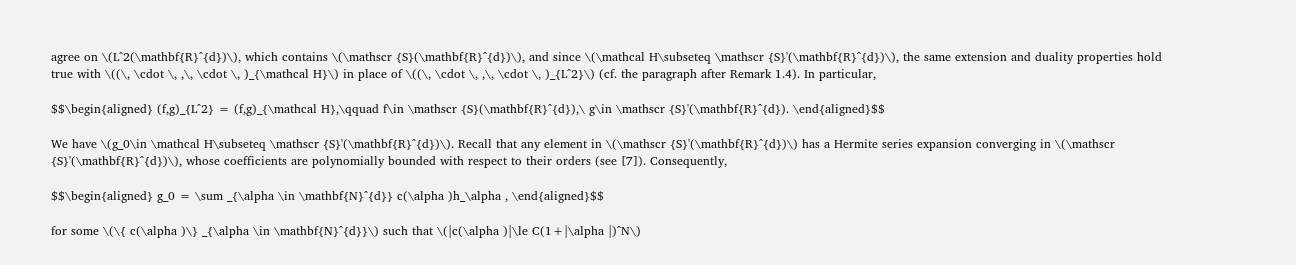agree on \(L^2(\mathbf{R}^{d})\), which contains \(\mathscr {S}(\mathbf{R}^{d})\), and since \(\mathcal H\subseteq \mathscr {S}'(\mathbf{R}^{d})\), the same extension and duality properties hold true with \((\, \cdot \, ,\, \cdot \, )_{\mathcal H}\) in place of \((\, \cdot \, ,\, \cdot \, )_{L^2}\) (cf. the paragraph after Remark 1.4). In particular,

$$\begin{aligned} (f,g)_{L^2} = (f,g)_{\mathcal H},\qquad f\in \mathscr {S}(\mathbf{R}^{d}),\ g\in \mathscr {S}'(\mathbf{R}^{d}). \end{aligned}$$

We have \(g_0\in \mathcal H\subseteq \mathscr {S}'(\mathbf{R}^{d})\). Recall that any element in \(\mathscr {S}'(\mathbf{R}^{d})\) has a Hermite series expansion converging in \(\mathscr {S}'(\mathbf{R}^{d})\), whose coefficients are polynomially bounded with respect to their orders (see [7]). Consequently,

$$\begin{aligned} g_0 = \sum _{\alpha \in \mathbf{N}^{d}} c(\alpha )h_\alpha , \end{aligned}$$

for some \(\{ c(\alpha )\} _{\alpha \in \mathbf{N}^{d}}\) such that \(|c(\alpha )|\le C(1+|\alpha |)^N\)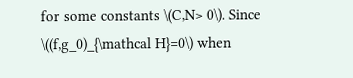for some constants \(C,N> 0\). Since \((f,g_0)_{\mathcal H}=0\) when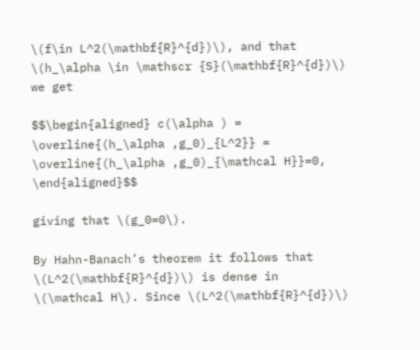\(f\in L^2(\mathbf{R}^{d})\), and that \(h_\alpha \in \mathscr {S}(\mathbf{R}^{d})\) we get

$$\begin{aligned} c(\alpha ) = \overline{(h_\alpha ,g_0)_{L^2}} = \overline{(h_\alpha ,g_0)_{\mathcal H}}=0, \end{aligned}$$

giving that \(g_0=0\).

By Hahn-Banach’s theorem it follows that \(L^2(\mathbf{R}^{d})\) is dense in \(\mathcal H\). Since \(L^2(\mathbf{R}^{d})\)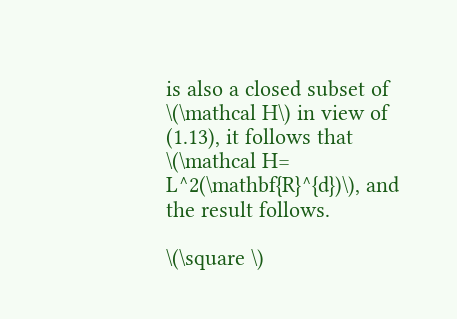is also a closed subset of \(\mathcal H\) in view of (1.13), it follows that \(\mathcal H= L^2(\mathbf{R}^{d})\), and the result follows.

\(\square \)